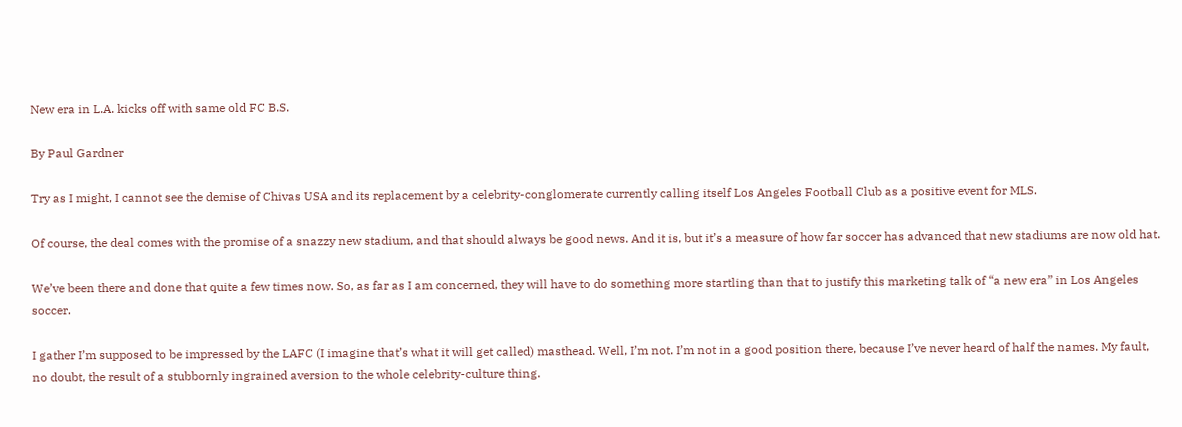New era in L.A. kicks off with same old FC B.S.

By Paul Gardner

Try as I might, I cannot see the demise of Chivas USA and its replacement by a celebrity-conglomerate currently calling itself Los Angeles Football Club as a positive event for MLS.

Of course, the deal comes with the promise of a snazzy new stadium, and that should always be good news. And it is, but it’s a measure of how far soccer has advanced that new stadiums are now old hat.

We’ve been there and done that quite a few times now. So, as far as I am concerned, they will have to do something more startling than that to justify this marketing talk of “a new era” in Los Angeles soccer.

I gather I’m supposed to be impressed by the LAFC (I imagine that’s what it will get called) masthead. Well, I’m not. I’m not in a good position there, because I’ve never heard of half the names. My fault, no doubt, the result of a stubbornly ingrained aversion to the whole celebrity-culture thing.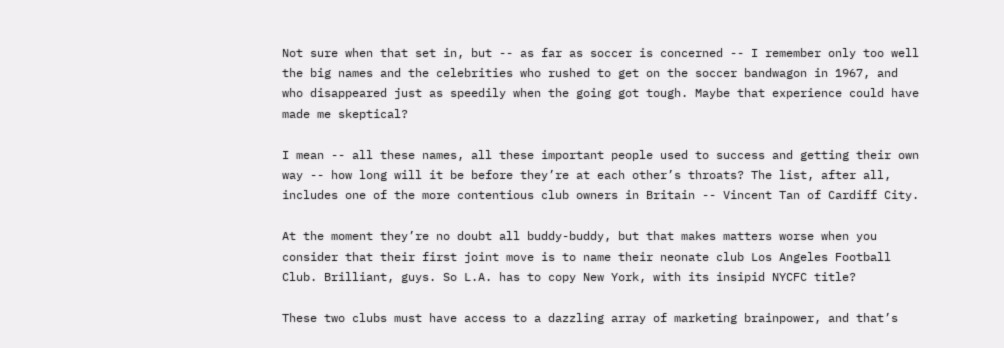Not sure when that set in, but -- as far as soccer is concerned -- I remember only too well the big names and the celebrities who rushed to get on the soccer bandwagon in 1967, and who disappeared just as speedily when the going got tough. Maybe that experience could have made me skeptical?

I mean -- all these names, all these important people used to success and getting their own way -- how long will it be before they’re at each other’s throats? The list, after all, includes one of the more contentious club owners in Britain -- Vincent Tan of Cardiff City.

At the moment they’re no doubt all buddy-buddy, but that makes matters worse when you consider that their first joint move is to name their neonate club Los Angeles Football Club. Brilliant, guys. So L.A. has to copy New York, with its insipid NYCFC title?

These two clubs must have access to a dazzling array of marketing brainpower, and that’s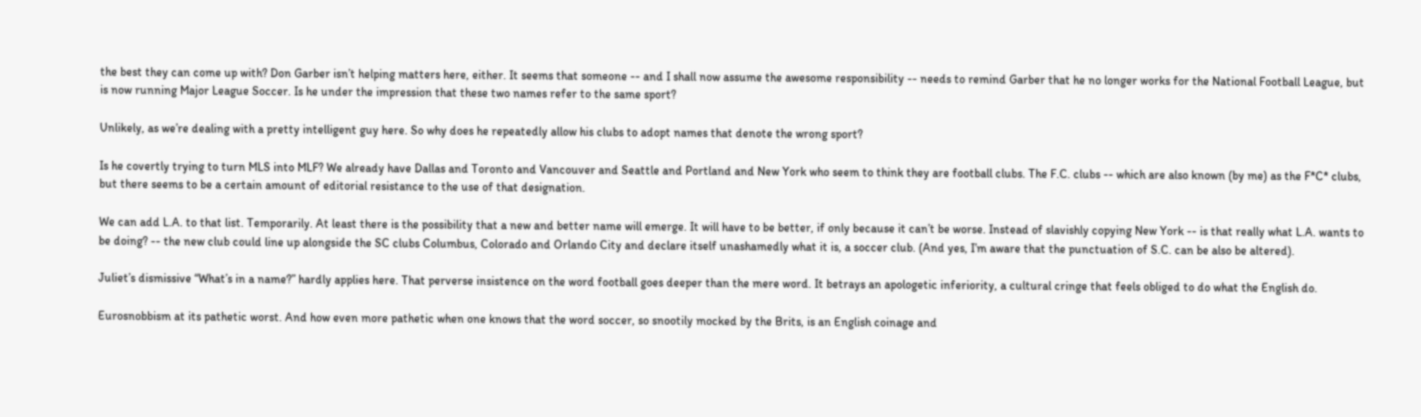the best they can come up with? Don Garber isn’t helping matters here, either. It seems that someone -- and I shall now assume the awesome responsibility -- needs to remind Garber that he no longer works for the National Football League, but is now running Major League Soccer. Is he under the impression that these two names refer to the same sport?

Unlikely, as we’re dealing with a pretty intelligent guy here. So why does he repeatedly allow his clubs to adopt names that denote the wrong sport?

Is he covertly trying to turn MLS into MLF? We already have Dallas and Toronto and Vancouver and Seattle and Portland and New York who seem to think they are football clubs. The F.C. clubs -- which are also known (by me) as the F*C* clubs, but there seems to be a certain amount of editorial resistance to the use of that designation.

We can add L.A. to that list. Temporarily. At least there is the possibility that a new and better name will emerge. It will have to be better, if only because it can’t be worse. Instead of slavishly copying New York -- is that really what L.A. wants to be doing? -- the new club could line up alongside the SC clubs Columbus, Colorado and Orlando City and declare itself unashamedly what it is, a soccer club. (And yes, I’m aware that the punctuation of S.C. can be also be altered).

Juliet’s dismissive “What’s in a name?” hardly applies here. That perverse insistence on the word football goes deeper than the mere word. It betrays an apologetic inferiority, a cultural cringe that feels obliged to do what the English do.

Eurosnobbism at its pathetic worst. And how even more pathetic when one knows that the word soccer, so snootily mocked by the Brits, is an English coinage and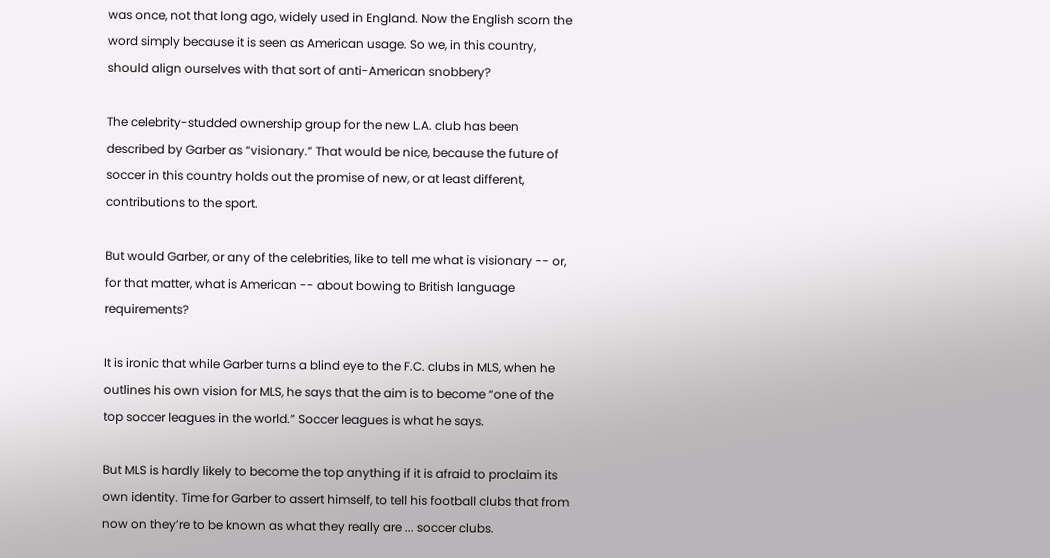was once, not that long ago, widely used in England. Now the English scorn the word simply because it is seen as American usage. So we, in this country, should align ourselves with that sort of anti-American snobbery?

The celebrity-studded ownership group for the new L.A. club has been described by Garber as “visionary.” That would be nice, because the future of soccer in this country holds out the promise of new, or at least different, contributions to the sport.

But would Garber, or any of the celebrities, like to tell me what is visionary -- or, for that matter, what is American -- about bowing to British language requirements?

It is ironic that while Garber turns a blind eye to the F.C. clubs in MLS, when he outlines his own vision for MLS, he says that the aim is to become “one of the top soccer leagues in the world.” Soccer leagues is what he says.

But MLS is hardly likely to become the top anything if it is afraid to proclaim its own identity. Time for Garber to assert himself, to tell his football clubs that from now on they’re to be known as what they really are ... soccer clubs.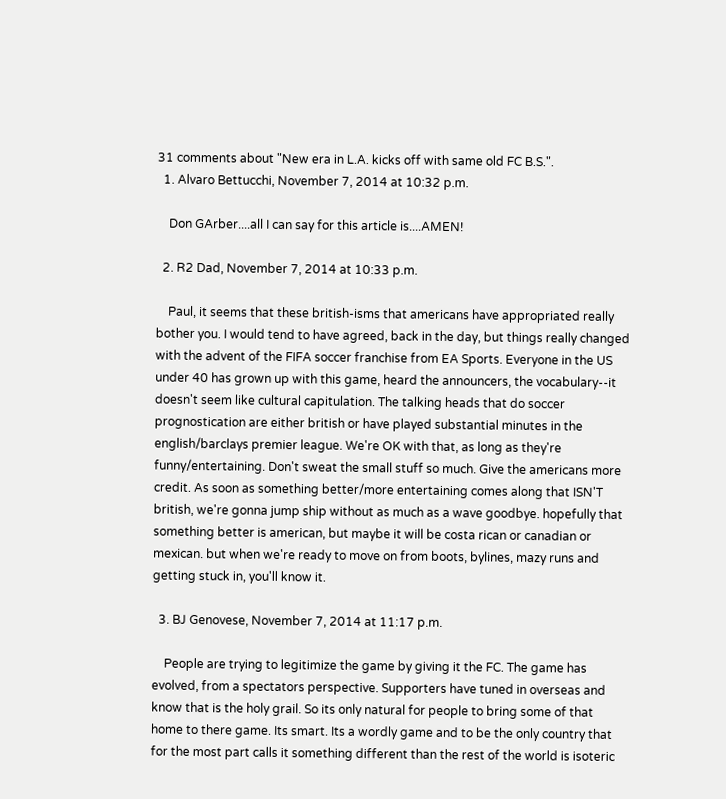31 comments about "New era in L.A. kicks off with same old FC B.S.".
  1. Alvaro Bettucchi, November 7, 2014 at 10:32 p.m.

    Don GArber....all I can say for this article is....AMEN!

  2. R2 Dad, November 7, 2014 at 10:33 p.m.

    Paul, it seems that these british-isms that americans have appropriated really bother you. I would tend to have agreed, back in the day, but things really changed with the advent of the FIFA soccer franchise from EA Sports. Everyone in the US under 40 has grown up with this game, heard the announcers, the vocabulary--it doesn't seem like cultural capitulation. The talking heads that do soccer prognostication are either british or have played substantial minutes in the english/barclays premier league. We're OK with that, as long as they're funny/entertaining. Don't sweat the small stuff so much. Give the americans more credit. As soon as something better/more entertaining comes along that ISN'T british, we're gonna jump ship without as much as a wave goodbye. hopefully that something better is american, but maybe it will be costa rican or canadian or mexican. but when we're ready to move on from boots, bylines, mazy runs and getting stuck in, you'll know it.

  3. BJ Genovese, November 7, 2014 at 11:17 p.m.

    People are trying to legitimize the game by giving it the FC. The game has evolved, from a spectators perspective. Supporters have tuned in overseas and know that is the holy grail. So its only natural for people to bring some of that home to there game. Its smart. Its a wordly game and to be the only country that for the most part calls it something different than the rest of the world is isoteric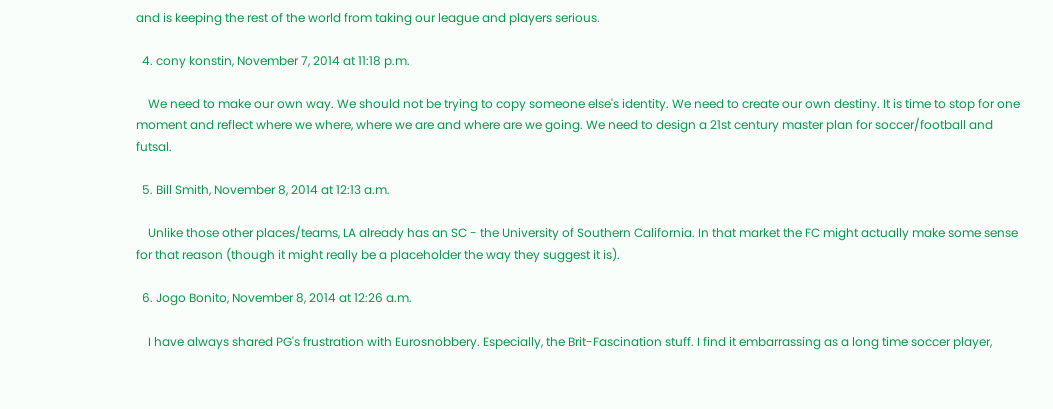and is keeping the rest of the world from taking our league and players serious.

  4. cony konstin, November 7, 2014 at 11:18 p.m.

    We need to make our own way. We should not be trying to copy someone else's identity. We need to create our own destiny. It is time to stop for one moment and reflect where we where, where we are and where are we going. We need to design a 21st century master plan for soccer/football and futsal.

  5. Bill Smith, November 8, 2014 at 12:13 a.m.

    Unlike those other places/teams, LA already has an SC - the University of Southern California. In that market the FC might actually make some sense for that reason (though it might really be a placeholder the way they suggest it is).

  6. Jogo Bonito, November 8, 2014 at 12:26 a.m.

    I have always shared PG's frustration with Eurosnobbery. Especially, the Brit-Fascination stuff. I find it embarrassing as a long time soccer player,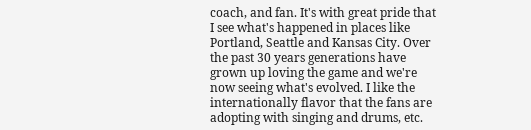coach, and fan. It's with great pride that I see what's happened in places like Portland, Seattle and Kansas City. Over the past 30 years generations have grown up loving the game and we're now seeing what's evolved. I like the internationally flavor that the fans are adopting with singing and drums, etc.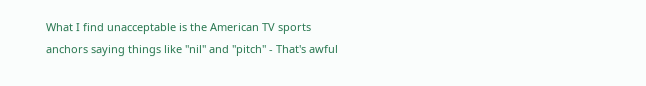What I find unacceptable is the American TV sports anchors saying things like "nil" and "pitch" - That's awful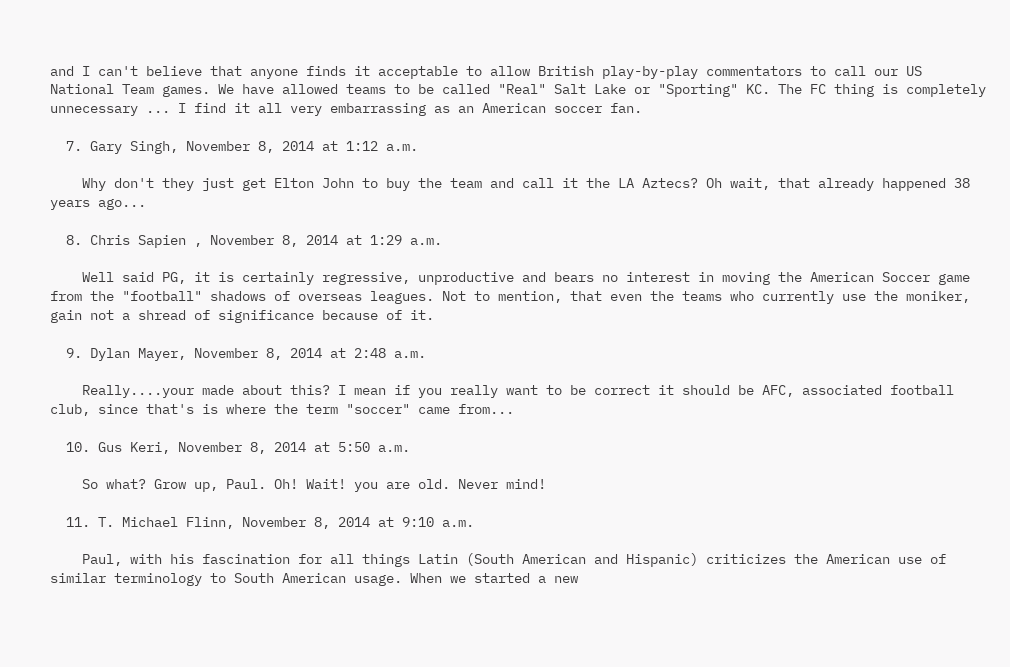and I can't believe that anyone finds it acceptable to allow British play-by-play commentators to call our US National Team games. We have allowed teams to be called "Real" Salt Lake or "Sporting" KC. The FC thing is completely unnecessary ... I find it all very embarrassing as an American soccer fan.

  7. Gary Singh, November 8, 2014 at 1:12 a.m.

    Why don't they just get Elton John to buy the team and call it the LA Aztecs? Oh wait, that already happened 38 years ago...

  8. Chris Sapien , November 8, 2014 at 1:29 a.m.

    Well said PG, it is certainly regressive, unproductive and bears no interest in moving the American Soccer game from the "football" shadows of overseas leagues. Not to mention, that even the teams who currently use the moniker, gain not a shread of significance because of it.

  9. Dylan Mayer, November 8, 2014 at 2:48 a.m.

    Really....your made about this? I mean if you really want to be correct it should be AFC, associated football club, since that's is where the term "soccer" came from...

  10. Gus Keri, November 8, 2014 at 5:50 a.m.

    So what? Grow up, Paul. Oh! Wait! you are old. Never mind!

  11. T. Michael Flinn, November 8, 2014 at 9:10 a.m.

    Paul, with his fascination for all things Latin (South American and Hispanic) criticizes the American use of similar terminology to South American usage. When we started a new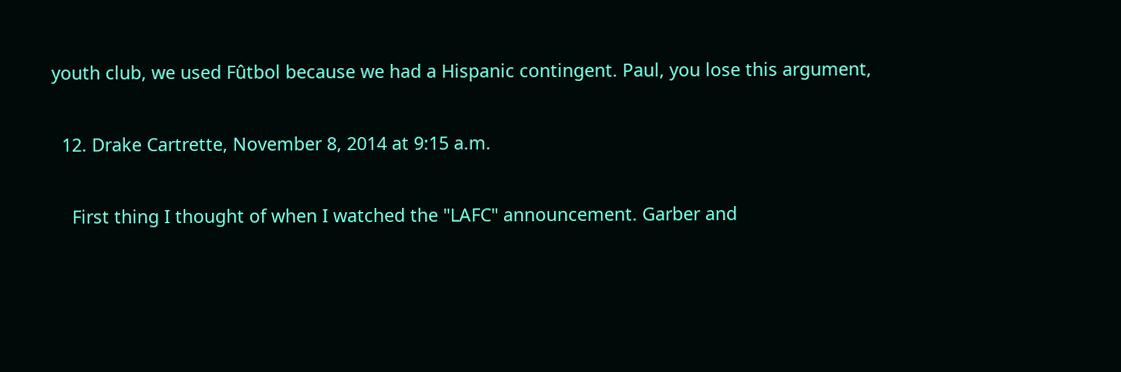youth club, we used Fûtbol because we had a Hispanic contingent. Paul, you lose this argument,

  12. Drake Cartrette, November 8, 2014 at 9:15 a.m.

    First thing I thought of when I watched the "LAFC" announcement. Garber and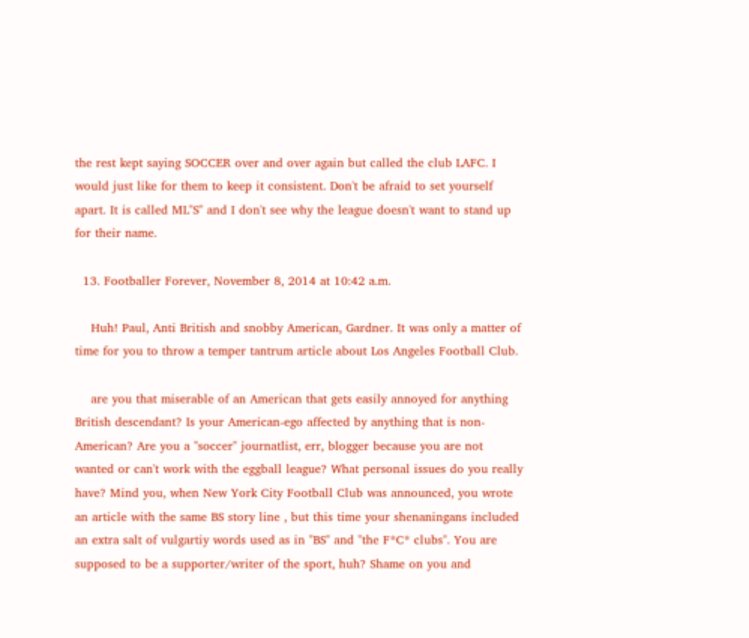the rest kept saying SOCCER over and over again but called the club LAFC. I would just like for them to keep it consistent. Don't be afraid to set yourself apart. It is called ML"S" and I don't see why the league doesn't want to stand up for their name.

  13. Footballer Forever, November 8, 2014 at 10:42 a.m.

    Huh! Paul, Anti British and snobby American, Gardner. It was only a matter of time for you to throw a temper tantrum article about Los Angeles Football Club.

    are you that miserable of an American that gets easily annoyed for anything British descendant? Is your American-ego affected by anything that is non-American? Are you a "soccer" journatlist, err, blogger because you are not wanted or can't work with the eggball league? What personal issues do you really have? Mind you, when New York City Football Club was announced, you wrote an article with the same BS story line , but this time your shenaningans included an extra salt of vulgartiy words used as in "BS" and "the F*C* clubs". You are supposed to be a supporter/writer of the sport, huh? Shame on you and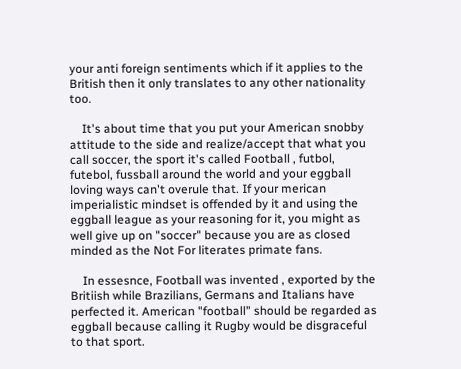your anti foreign sentiments which if it applies to the British then it only translates to any other nationality too.

    It's about time that you put your American snobby attitude to the side and realize/accept that what you call soccer, the sport it's called Football , futbol, futebol, fussball around the world and your eggball loving ways can't overule that. If your merican imperialistic mindset is offended by it and using the eggball league as your reasoning for it, you might as well give up on "soccer" because you are as closed minded as the Not For literates primate fans.

    In essesnce, Football was invented , exported by the Britiish while Brazilians, Germans and Italians have perfected it. American "football" should be regarded as eggball because calling it Rugby would be disgraceful to that sport.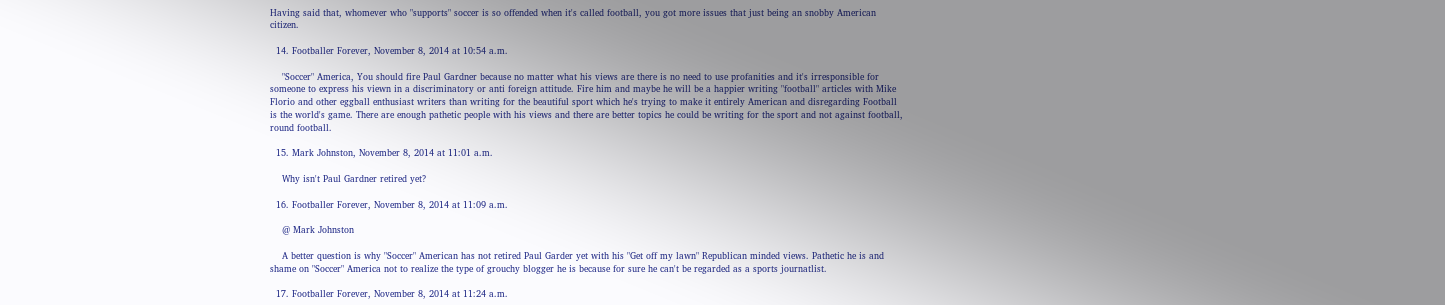Having said that, whomever who "supports" soccer is so offended when it's called football, you got more issues that just being an snobby American citizen.

  14. Footballer Forever, November 8, 2014 at 10:54 a.m.

    "Soccer" America, You should fire Paul Gardner because no matter what his views are there is no need to use profanities and it's irresponsible for someone to express his viewn in a discriminatory or anti foreign attitude. Fire him and maybe he will be a happier writing "football" articles with Mike Florio and other eggball enthusiast writers than writing for the beautiful sport which he's trying to make it entirely American and disregarding Football is the world's game. There are enough pathetic people with his views and there are better topics he could be writing for the sport and not against football, round football.

  15. Mark Johnston, November 8, 2014 at 11:01 a.m.

    Why isn't Paul Gardner retired yet?

  16. Footballer Forever, November 8, 2014 at 11:09 a.m.

    @ Mark Johnston

    A better question is why "Soccer" American has not retired Paul Garder yet with his "Get off my lawn" Republican minded views. Pathetic he is and shame on "Soccer" America not to realize the type of grouchy blogger he is because for sure he can't be regarded as a sports journatlist.

  17. Footballer Forever, November 8, 2014 at 11:24 a.m.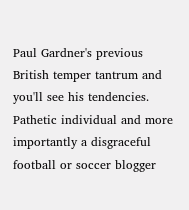Paul Gardner's previous British temper tantrum and you'll see his tendencies. Pathetic individual and more importantly a disgraceful football or soccer blogger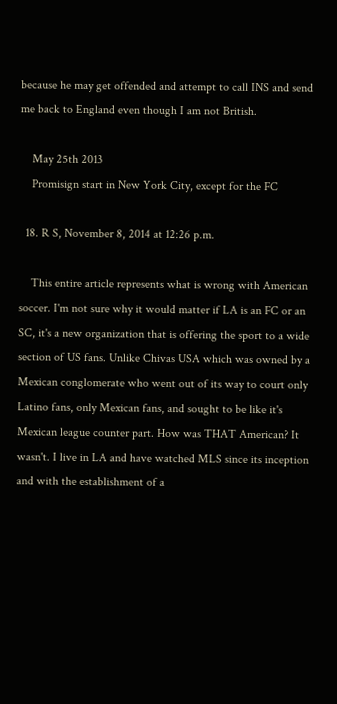because he may get offended and attempt to call INS and send me back to England even though I am not British.

    May 25th 2013
    Promisign start in New York City, except for the FC

  18. R S, November 8, 2014 at 12:26 p.m.

    This entire article represents what is wrong with American soccer. I'm not sure why it would matter if LA is an FC or an SC, it's a new organization that is offering the sport to a wide section of US fans. Unlike Chivas USA which was owned by a Mexican conglomerate who went out of its way to court only Latino fans, only Mexican fans, and sought to be like it's Mexican league counter part. How was THAT American? It wasn't. I live in LA and have watched MLS since its inception and with the establishment of a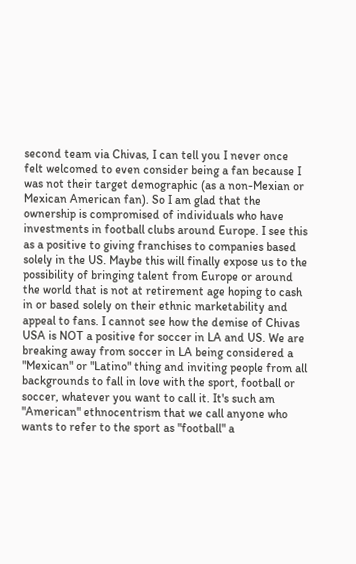second team via Chivas, I can tell you I never once felt welcomed to even consider being a fan because I was not their target demographic (as a non-Mexian or Mexican American fan). So I am glad that the ownership is compromised of individuals who have investments in football clubs around Europe. I see this as a positive to giving franchises to companies based solely in the US. Maybe this will finally expose us to the possibility of bringing talent from Europe or around the world that is not at retirement age hoping to cash in or based solely on their ethnic marketability and appeal to fans. I cannot see how the demise of Chivas USA is NOT a positive for soccer in LA and US. We are breaking away from soccer in LA being considered a "Mexican" or "Latino" thing and inviting people from all backgrounds to fall in love with the sport, football or soccer, whatever you want to call it. It's such am "American" ethnocentrism that we call anyone who wants to refer to the sport as "football" a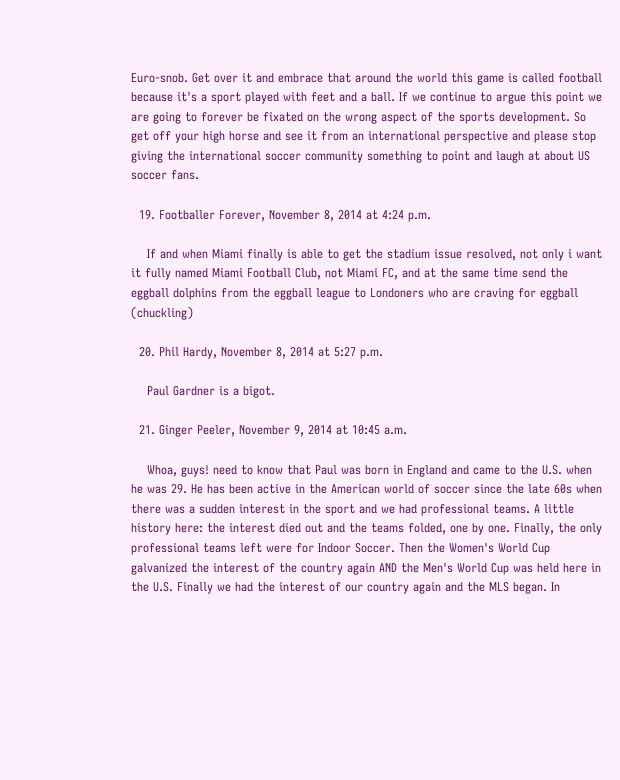Euro-snob. Get over it and embrace that around the world this game is called football because it's a sport played with feet and a ball. If we continue to argue this point we are going to forever be fixated on the wrong aspect of the sports development. So get off your high horse and see it from an international perspective and please stop giving the international soccer community something to point and laugh at about US soccer fans.

  19. Footballer Forever, November 8, 2014 at 4:24 p.m.

    If and when Miami finally is able to get the stadium issue resolved, not only i want it fully named Miami Football Club, not Miami FC, and at the same time send the eggball dolphins from the eggball league to Londoners who are craving for eggball (chuckling)

  20. Phil Hardy, November 8, 2014 at 5:27 p.m.

    Paul Gardner is a bigot.

  21. Ginger Peeler, November 9, 2014 at 10:45 a.m.

    Whoa, guys! need to know that Paul was born in England and came to the U.S. when he was 29. He has been active in the American world of soccer since the late 60s when there was a sudden interest in the sport and we had professional teams. A little history here: the interest died out and the teams folded, one by one. Finally, the only professional teams left were for Indoor Soccer. Then the Women's World Cup galvanized the interest of the country again AND the Men's World Cup was held here in the U.S. Finally we had the interest of our country again and the MLS began. In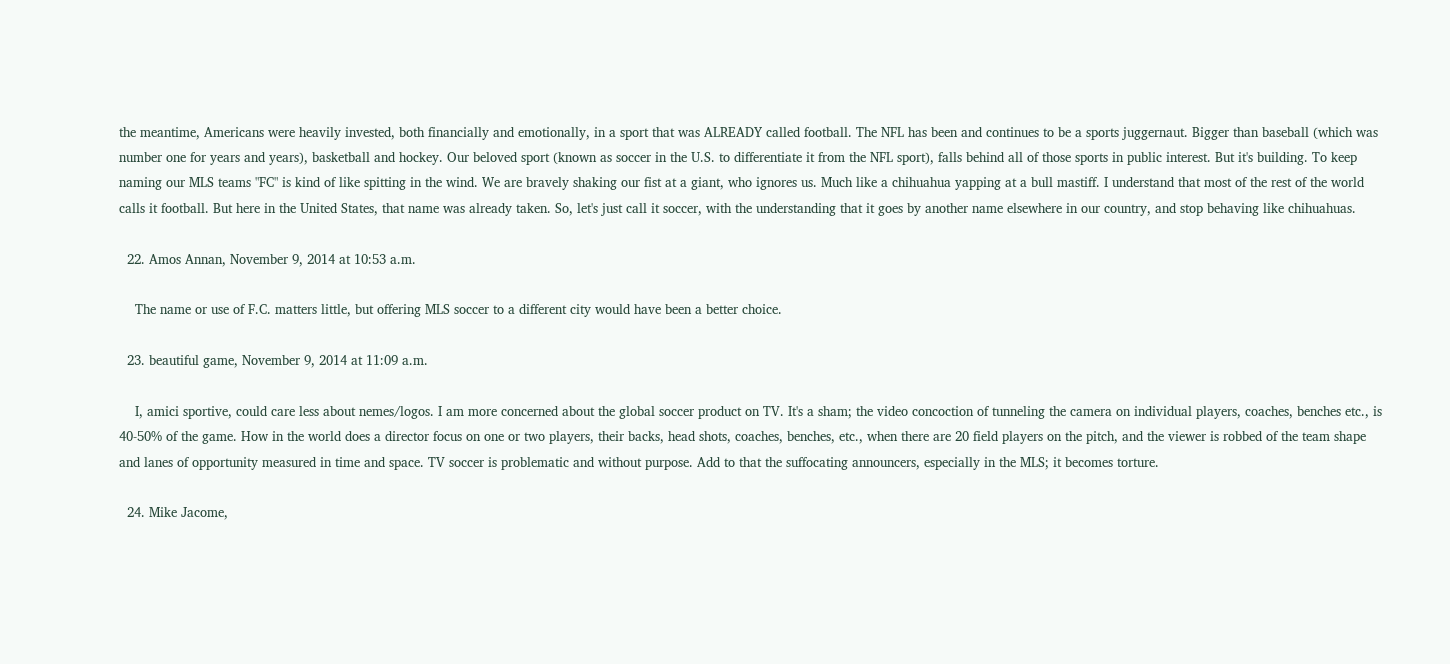the meantime, Americans were heavily invested, both financially and emotionally, in a sport that was ALREADY called football. The NFL has been and continues to be a sports juggernaut. Bigger than baseball (which was number one for years and years), basketball and hockey. Our beloved sport (known as soccer in the U.S. to differentiate it from the NFL sport), falls behind all of those sports in public interest. But it's building. To keep naming our MLS teams "FC" is kind of like spitting in the wind. We are bravely shaking our fist at a giant, who ignores us. Much like a chihuahua yapping at a bull mastiff. I understand that most of the rest of the world calls it football. But here in the United States, that name was already taken. So, let's just call it soccer, with the understanding that it goes by another name elsewhere in our country, and stop behaving like chihuahuas.

  22. Amos Annan, November 9, 2014 at 10:53 a.m.

    The name or use of F.C. matters little, but offering MLS soccer to a different city would have been a better choice.

  23. beautiful game, November 9, 2014 at 11:09 a.m.

    I, amici sportive, could care less about nemes/logos. I am more concerned about the global soccer product on TV. It's a sham; the video concoction of tunneling the camera on individual players, coaches, benches etc., is 40-50% of the game. How in the world does a director focus on one or two players, their backs, head shots, coaches, benches, etc., when there are 20 field players on the pitch, and the viewer is robbed of the team shape and lanes of opportunity measured in time and space. TV soccer is problematic and without purpose. Add to that the suffocating announcers, especially in the MLS; it becomes torture.

  24. Mike Jacome,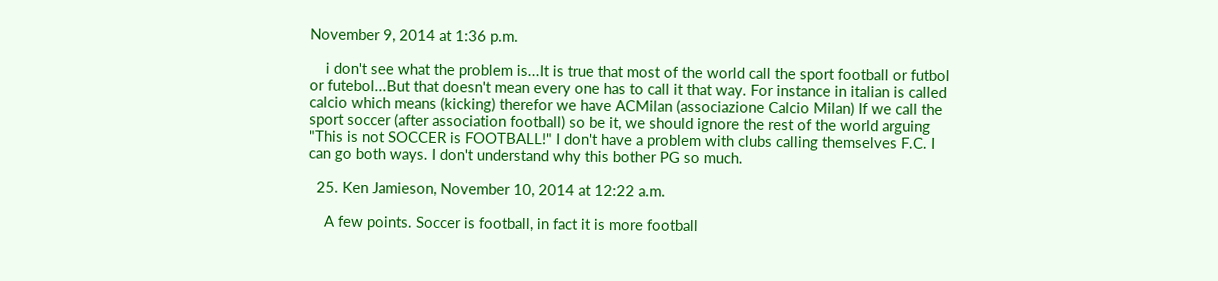November 9, 2014 at 1:36 p.m.

    i don't see what the problem is...It is true that most of the world call the sport football or futbol or futebol...But that doesn't mean every one has to call it that way. For instance in italian is called calcio which means (kicking) therefor we have ACMilan (associazione Calcio Milan) If we call the sport soccer (after association football) so be it, we should ignore the rest of the world arguing "This is not SOCCER is FOOTBALL!" I don't have a problem with clubs calling themselves F.C. I can go both ways. I don't understand why this bother PG so much.

  25. Ken Jamieson, November 10, 2014 at 12:22 a.m.

    A few points. Soccer is football, in fact it is more football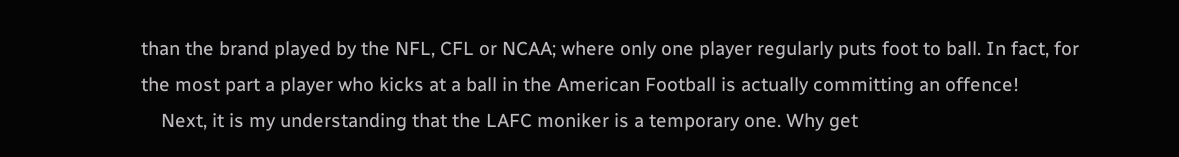than the brand played by the NFL, CFL or NCAA; where only one player regularly puts foot to ball. In fact, for the most part a player who kicks at a ball in the American Football is actually committing an offence!
    Next, it is my understanding that the LAFC moniker is a temporary one. Why get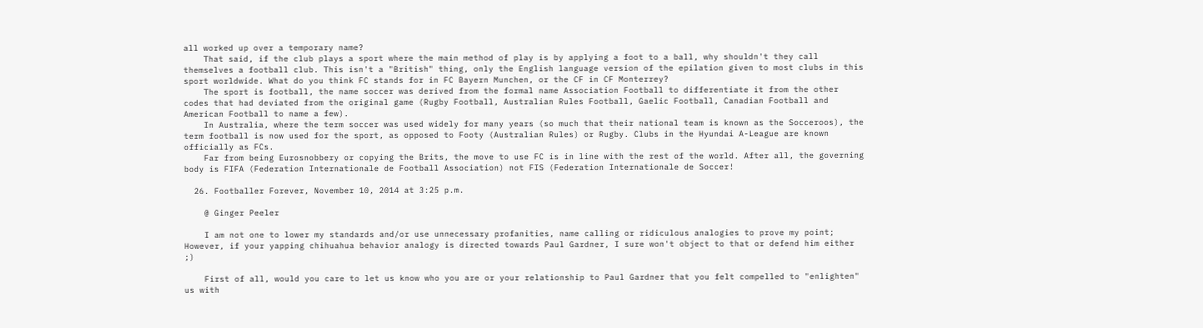all worked up over a temporary name?
    That said, if the club plays a sport where the main method of play is by applying a foot to a ball, why shouldn't they call themselves a football club. This isn't a "British" thing, only the English language version of the epilation given to most clubs in this sport worldwide. What do you think FC stands for in FC Bayern Munchen, or the CF in CF Monterrey?
    The sport is football, the name soccer was derived from the formal name Association Football to differentiate it from the other codes that had deviated from the original game (Rugby Football, Australian Rules Football, Gaelic Football, Canadian Football and American Football to name a few).
    In Australia, where the term soccer was used widely for many years (so much that their national team is known as the Socceroos), the term football is now used for the sport, as opposed to Footy (Australian Rules) or Rugby. Clubs in the Hyundai A-League are known officially as FCs.
    Far from being Eurosnobbery or copying the Brits, the move to use FC is in line with the rest of the world. After all, the governing body is FIFA (Federation Internationale de Football Association) not FIS (Federation Internationale de Soccer!

  26. Footballer Forever, November 10, 2014 at 3:25 p.m.

    @ Ginger Peeler

    I am not one to lower my standards and/or use unnecessary profanities, name calling or ridiculous analogies to prove my point; However, if your yapping chihuahua behavior analogy is directed towards Paul Gardner, I sure won't object to that or defend him either ;)

    First of all, would you care to let us know who you are or your relationship to Paul Gardner that you felt compelled to "enlighten" us with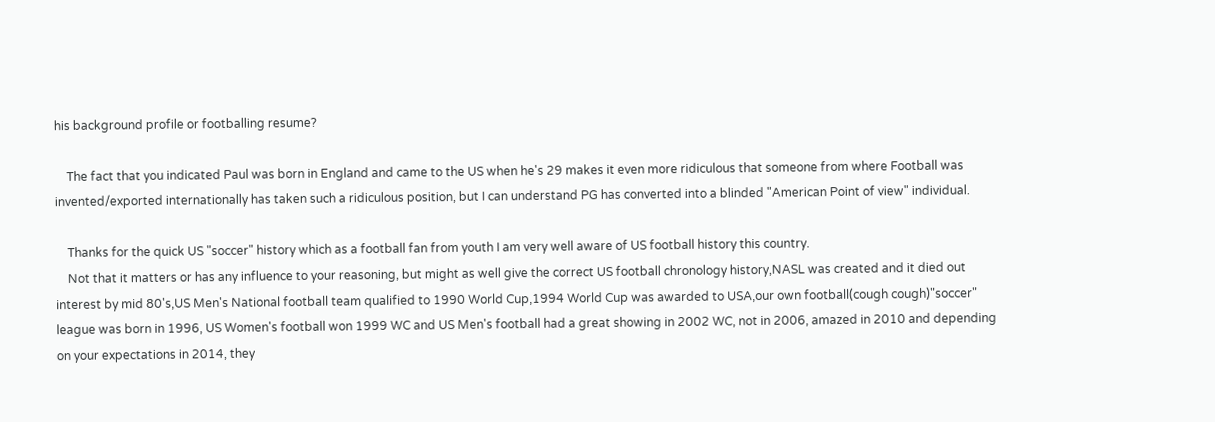his background profile or footballing resume?

    The fact that you indicated Paul was born in England and came to the US when he's 29 makes it even more ridiculous that someone from where Football was invented/exported internationally has taken such a ridiculous position, but I can understand PG has converted into a blinded "American Point of view" individual.

    Thanks for the quick US "soccer" history which as a football fan from youth I am very well aware of US football history this country.
    Not that it matters or has any influence to your reasoning, but might as well give the correct US football chronology history,NASL was created and it died out interest by mid 80's,US Men's National football team qualified to 1990 World Cup,1994 World Cup was awarded to USA,our own football(cough cough)"soccer" league was born in 1996, US Women's football won 1999 WC and US Men's football had a great showing in 2002 WC, not in 2006, amazed in 2010 and depending on your expectations in 2014, they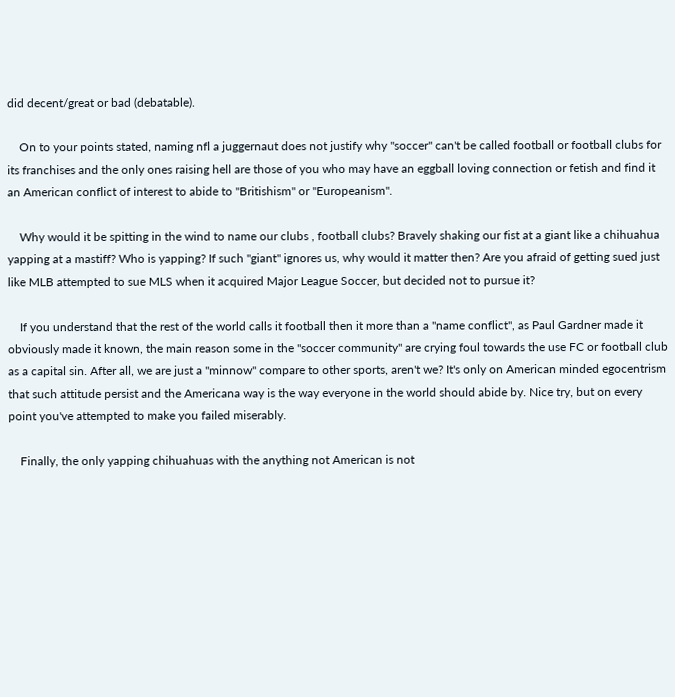did decent/great or bad (debatable).

    On to your points stated, naming nfl a juggernaut does not justify why "soccer" can't be called football or football clubs for its franchises and the only ones raising hell are those of you who may have an eggball loving connection or fetish and find it an American conflict of interest to abide to "Britishism" or "Europeanism".

    Why would it be spitting in the wind to name our clubs , football clubs? Bravely shaking our fist at a giant like a chihuahua yapping at a mastiff? Who is yapping? If such "giant" ignores us, why would it matter then? Are you afraid of getting sued just like MLB attempted to sue MLS when it acquired Major League Soccer, but decided not to pursue it?

    If you understand that the rest of the world calls it football then it more than a "name conflict", as Paul Gardner made it obviously made it known, the main reason some in the "soccer community" are crying foul towards the use FC or football club as a capital sin. After all, we are just a "minnow" compare to other sports, aren't we? It's only on American minded egocentrism that such attitude persist and the Americana way is the way everyone in the world should abide by. Nice try, but on every point you've attempted to make you failed miserably.

    Finally, the only yapping chihuahuas with the anything not American is not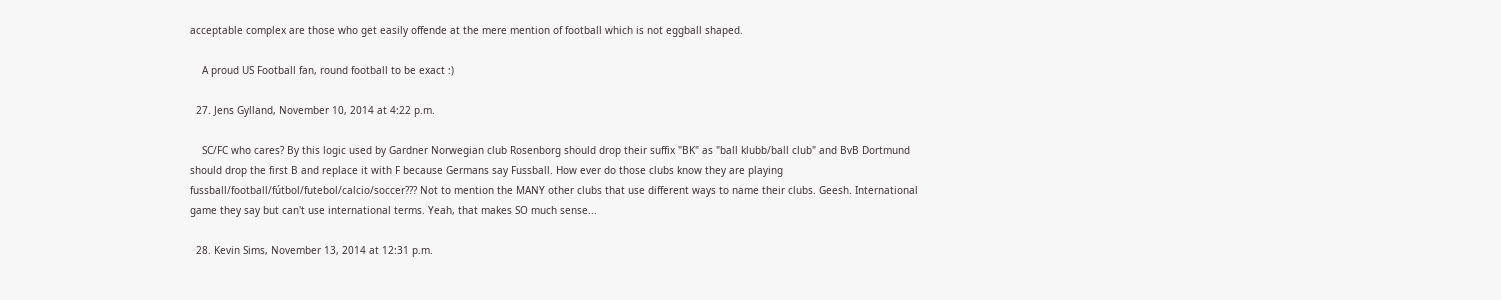acceptable complex are those who get easily offende at the mere mention of football which is not eggball shaped.

    A proud US Football fan, round football to be exact :)

  27. Jens Gylland, November 10, 2014 at 4:22 p.m.

    SC/FC who cares? By this logic used by Gardner Norwegian club Rosenborg should drop their suffix "BK" as "ball klubb/ball club" and BvB Dortmund should drop the first B and replace it with F because Germans say Fussball. How ever do those clubs know they are playing fussball/football/fútbol/futebol/calcio/soccer??? Not to mention the MANY other clubs that use different ways to name their clubs. Geesh. International game they say but can't use international terms. Yeah, that makes SO much sense...

  28. Kevin Sims, November 13, 2014 at 12:31 p.m.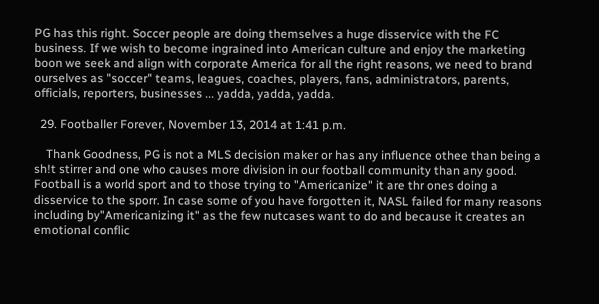PG has this right. Soccer people are doing themselves a huge disservice with the FC business. If we wish to become ingrained into American culture and enjoy the marketing boon we seek and align with corporate America for all the right reasons, we need to brand ourselves as "soccer" teams, leagues, coaches, players, fans, administrators, parents, officials, reporters, businesses ... yadda, yadda, yadda.

  29. Footballer Forever, November 13, 2014 at 1:41 p.m.

    Thank Goodness, PG is not a MLS decision maker or has any influence othee than being a sh!t stirrer and one who causes more division in our football community than any good. Football is a world sport and to those trying to "Americanize" it are thr ones doing a disservice to the sporr. In case some of you have forgotten it, NASL failed for many reasons including by"Americanizing it" as the few nutcases want to do and because it creates an emotional conflic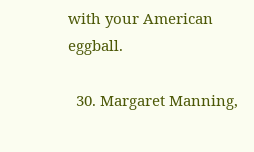with your American eggball.

  30. Margaret Manning,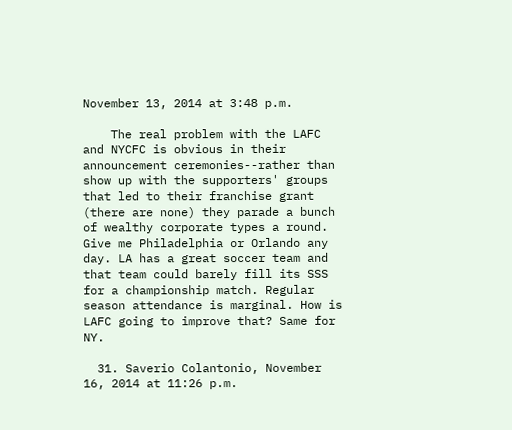November 13, 2014 at 3:48 p.m.

    The real problem with the LAFC and NYCFC is obvious in their announcement ceremonies--rather than show up with the supporters' groups that led to their franchise grant (there are none) they parade a bunch of wealthy corporate types a round. Give me Philadelphia or Orlando any day. LA has a great soccer team and that team could barely fill its SSS for a championship match. Regular season attendance is marginal. How is LAFC going to improve that? Same for NY.

  31. Saverio Colantonio, November 16, 2014 at 11:26 p.m.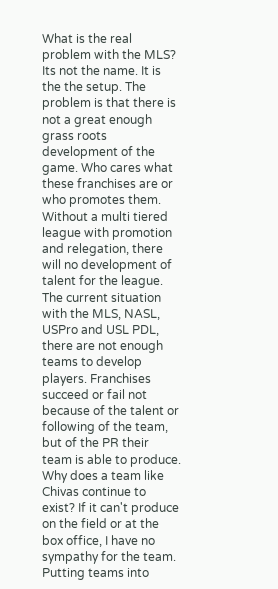What is the real problem with the MLS? Its not the name. It is the the setup. The problem is that there is not a great enough grass roots development of the game. Who cares what these franchises are or who promotes them. Without a multi tiered league with promotion and relegation, there will no development of talent for the league. The current situation with the MLS, NASL, USPro and USL PDL, there are not enough teams to develop players. Franchises succeed or fail not because of the talent or following of the team, but of the PR their team is able to produce. Why does a team like Chivas continue to exist? If it can't produce on the field or at the box office, I have no sympathy for the team. Putting teams into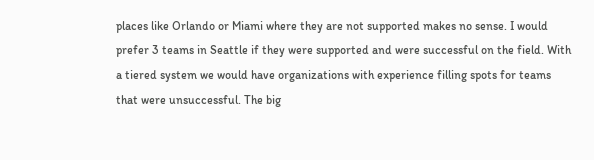places like Orlando or Miami where they are not supported makes no sense. I would prefer 3 teams in Seattle if they were supported and were successful on the field. With a tiered system we would have organizations with experience filling spots for teams that were unsuccessful. The big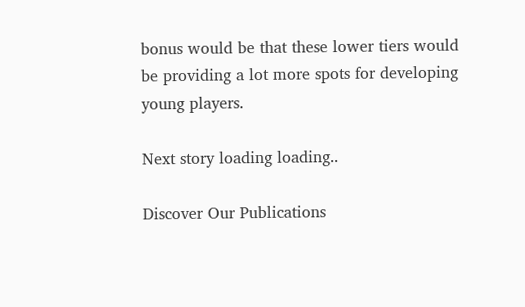bonus would be that these lower tiers would be providing a lot more spots for developing young players.

Next story loading loading..

Discover Our Publications